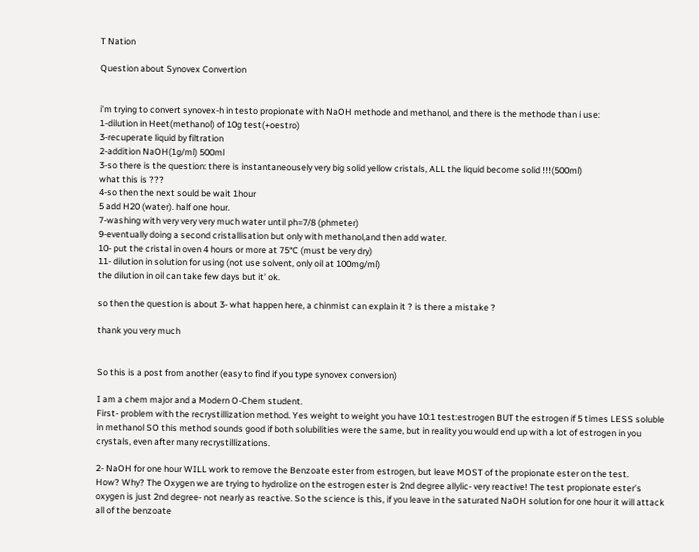T Nation

Question about Synovex Convertion


i’m trying to convert synovex-h in testo propionate with NaOH methode and methanol, and there is the methode than i use:
1-dilution in Heet(methanol) of 10g test(+oestro)
3-recuperate liquid by filtration
2-addition NaOH(1g/ml) 500ml
3-so there is the question: there is instantaneousely very big solid yellow cristals, ALL the liquid become solid !!!(500ml)
what this is ???
4-so then the next sould be wait 1hour
5 add H20 (water). half one hour.
7-washing with very very very much water until ph=7/8 (phmeter)
9-eventually doing a second cristallisation but only with methanol,and then add water.
10- put the cristal in oven 4 hours or more at 75°C (must be very dry)
11- dilution in solution for using (not use solvent, only oil at 100mg/ml)
the dilution in oil can take few days but it’ ok.

so then the question is about 3- what happen here, a chinmist can explain it ? is there a mistake ?

thank you very much


So this is a post from another (easy to find if you type synovex conversion)

I am a chem major and a Modern O-Chem student.
First- problem with the recrystillization method. Yes weight to weight you have 10:1 test:estrogen BUT the estrogen if 5 times LESS soluble in methanol SO this method sounds good if both solubilities were the same, but in reality you would end up with a lot of estrogen in you crystals, even after many recrystillizations.

2- NaOH for one hour WILL work to remove the Benzoate ester from estrogen, but leave MOST of the propionate ester on the test.
How? Why? The Oxygen we are trying to hydrolize on the estrogen ester is 2nd degree allylic- very reactive! The test propionate ester’s oxygen is just 2nd degree- not nearly as reactive. So the science is this, if you leave in the saturated NaOH solution for one hour it will attack all of the benzoate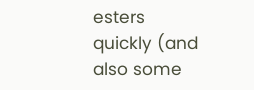esters quickly (and also some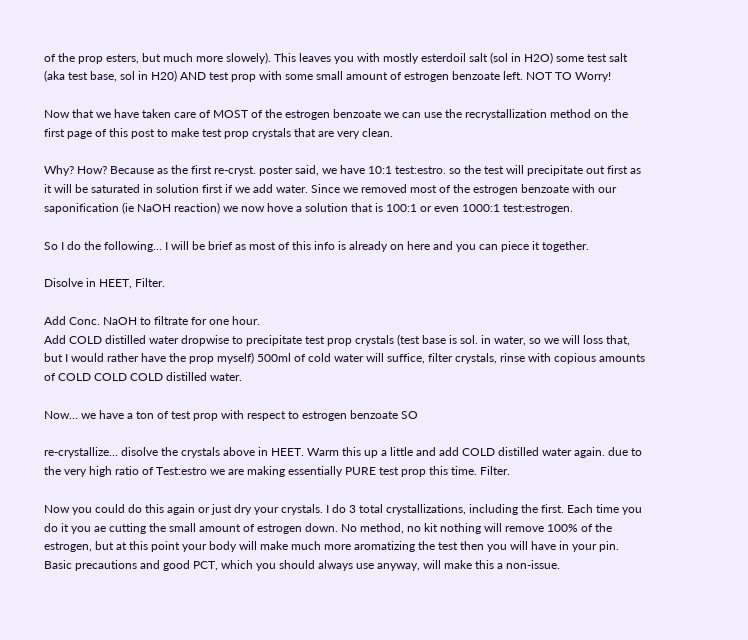of the prop esters, but much more slowely). This leaves you with mostly esterdoil salt (sol in H2O) some test salt (aka test base, sol in H20) AND test prop with some small amount of estrogen benzoate left. NOT TO Worry!

Now that we have taken care of MOST of the estrogen benzoate we can use the recrystallization method on the first page of this post to make test prop crystals that are very clean.

Why? How? Because as the first re-cryst. poster said, we have 10:1 test:estro. so the test will precipitate out first as it will be saturated in solution first if we add water. Since we removed most of the estrogen benzoate with our saponification (ie NaOH reaction) we now hove a solution that is 100:1 or even 1000:1 test:estrogen.

So I do the following… I will be brief as most of this info is already on here and you can piece it together.

Disolve in HEET, Filter.

Add Conc. NaOH to filtrate for one hour.
Add COLD distilled water dropwise to precipitate test prop crystals (test base is sol. in water, so we will loss that, but I would rather have the prop myself) 500ml of cold water will suffice, filter crystals, rinse with copious amounts of COLD COLD COLD distilled water.

Now… we have a ton of test prop with respect to estrogen benzoate SO

re-crystallize… disolve the crystals above in HEET. Warm this up a little and add COLD distilled water again. due to the very high ratio of Test:estro we are making essentially PURE test prop this time. Filter.

Now you could do this again or just dry your crystals. I do 3 total crystallizations, including the first. Each time you do it you ae cutting the small amount of estrogen down. No method, no kit nothing will remove 100% of the estrogen, but at this point your body will make much more aromatizing the test then you will have in your pin. Basic precautions and good PCT, which you should always use anyway, will make this a non-issue.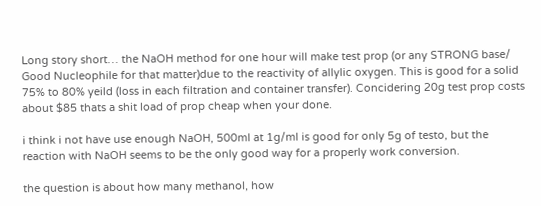Long story short… the NaOH method for one hour will make test prop (or any STRONG base/ Good Nucleophile for that matter)due to the reactivity of allylic oxygen. This is good for a solid 75% to 80% yeild (loss in each filtration and container transfer). Concidering 20g test prop costs about $85 thats a shit load of prop cheap when your done.

i think i not have use enough NaOH, 500ml at 1g/ml is good for only 5g of testo, but the reaction with NaOH seems to be the only good way for a properly work conversion.

the question is about how many methanol, how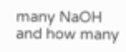many NaOH and how many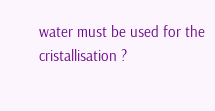water must be used for the cristallisation ?